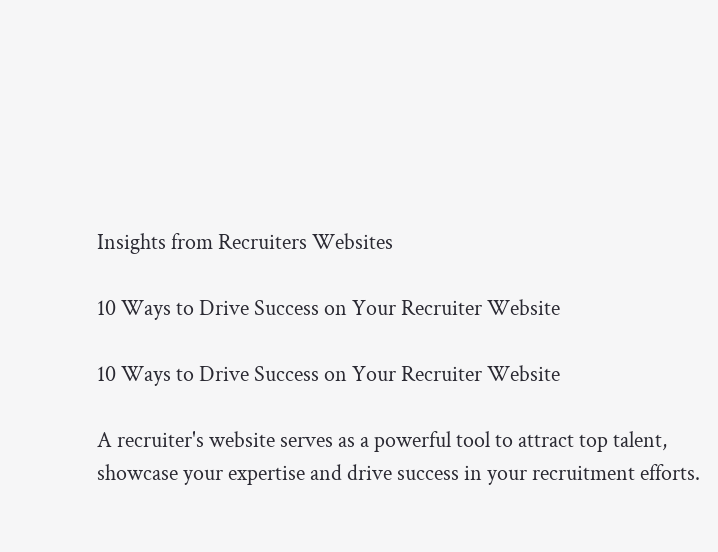Insights from Recruiters Websites

10 Ways to Drive Success on Your Recruiter Website

10 Ways to Drive Success on Your Recruiter Website

A recruiter's website serves as a powerful tool to attract top talent, showcase your expertise and drive success in your recruitment efforts.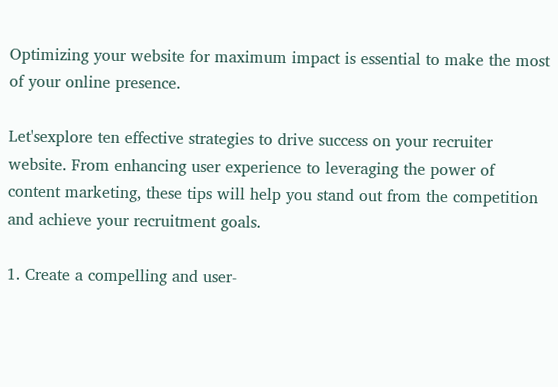Optimizing your website for maximum impact is essential to make the most of your online presence.

Let'sexplore ten effective strategies to drive success on your recruiter website. From enhancing user experience to leveraging the power of content marketing, these tips will help you stand out from the competition and achieve your recruitment goals.

1. Create a compelling and user-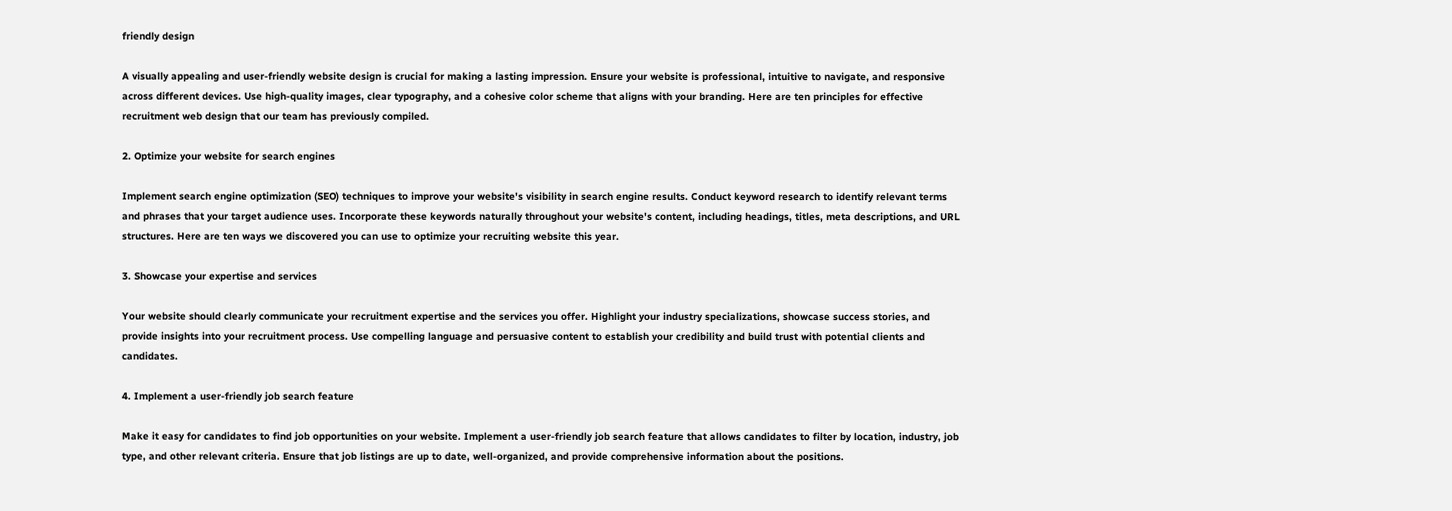friendly design

A visually appealing and user-friendly website design is crucial for making a lasting impression. Ensure your website is professional, intuitive to navigate, and responsive across different devices. Use high-quality images, clear typography, and a cohesive color scheme that aligns with your branding. Here are ten principles for effective recruitment web design that our team has previously compiled.

2. Optimize your website for search engines

Implement search engine optimization (SEO) techniques to improve your website's visibility in search engine results. Conduct keyword research to identify relevant terms and phrases that your target audience uses. Incorporate these keywords naturally throughout your website's content, including headings, titles, meta descriptions, and URL structures. Here are ten ways we discovered you can use to optimize your recruiting website this year.

3. Showcase your expertise and services

Your website should clearly communicate your recruitment expertise and the services you offer. Highlight your industry specializations, showcase success stories, and provide insights into your recruitment process. Use compelling language and persuasive content to establish your credibility and build trust with potential clients and candidates.

4. Implement a user-friendly job search feature

Make it easy for candidates to find job opportunities on your website. Implement a user-friendly job search feature that allows candidates to filter by location, industry, job type, and other relevant criteria. Ensure that job listings are up to date, well-organized, and provide comprehensive information about the positions.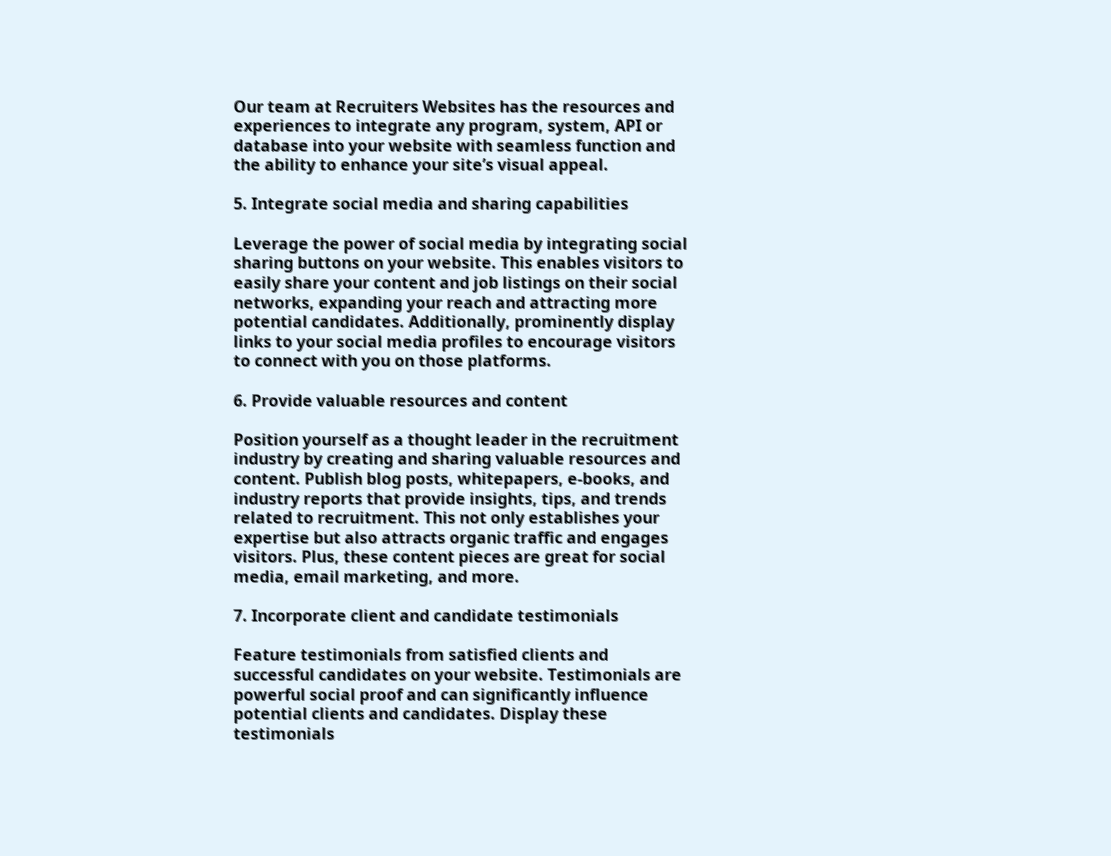Our team at Recruiters Websites has the resources and experiences to integrate any program, system, API or database into your website with seamless function and the ability to enhance your site’s visual appeal.

5. Integrate social media and sharing capabilities

Leverage the power of social media by integrating social sharing buttons on your website. This enables visitors to easily share your content and job listings on their social networks, expanding your reach and attracting more potential candidates. Additionally, prominently display links to your social media profiles to encourage visitors to connect with you on those platforms.

6. Provide valuable resources and content

Position yourself as a thought leader in the recruitment industry by creating and sharing valuable resources and content. Publish blog posts, whitepapers, e-books, and industry reports that provide insights, tips, and trends related to recruitment. This not only establishes your expertise but also attracts organic traffic and engages visitors. Plus, these content pieces are great for social media, email marketing, and more.

7. Incorporate client and candidate testimonials

Feature testimonials from satisfied clients and successful candidates on your website. Testimonials are powerful social proof and can significantly influence potential clients and candidates. Display these testimonials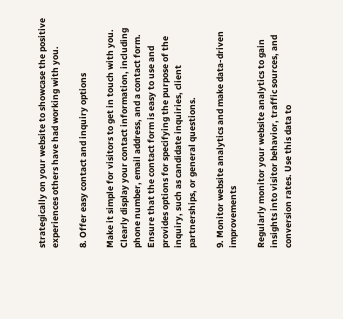strategically on your website to showcase the positive experiences others have had working with you.

8. Offer easy contact and inquiry options

Make it simple for visitors to get in touch with you. Clearly display your contact information, including phone number, email address, and a contact form. Ensure that the contact form is easy to use and provides options for specifying the purpose of the inquiry, such as candidate inquiries, client partnerships, or general questions.

9. Monitor website analytics and make data-driven improvements

Regularly monitor your website analytics to gain insights into visitor behavior, traffic sources, and conversion rates. Use this data to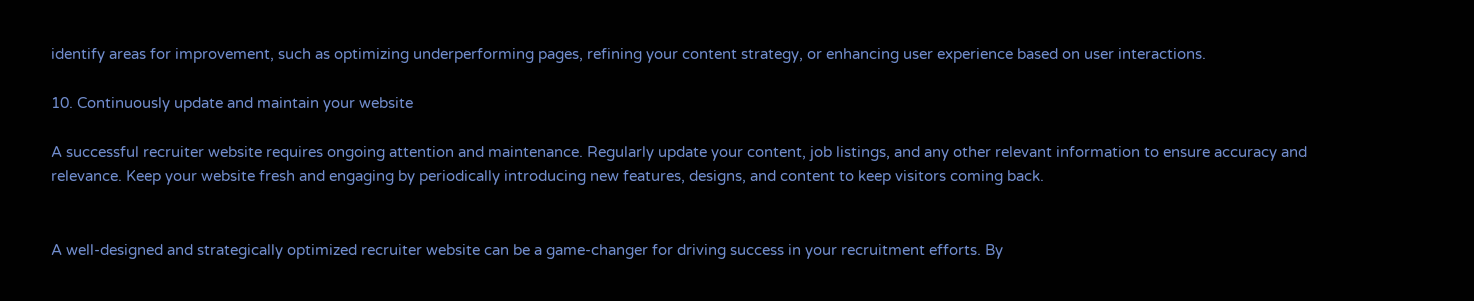identify areas for improvement, such as optimizing underperforming pages, refining your content strategy, or enhancing user experience based on user interactions.

10. Continuously update and maintain your website

A successful recruiter website requires ongoing attention and maintenance. Regularly update your content, job listings, and any other relevant information to ensure accuracy and relevance. Keep your website fresh and engaging by periodically introducing new features, designs, and content to keep visitors coming back.


A well-designed and strategically optimized recruiter website can be a game-changer for driving success in your recruitment efforts. By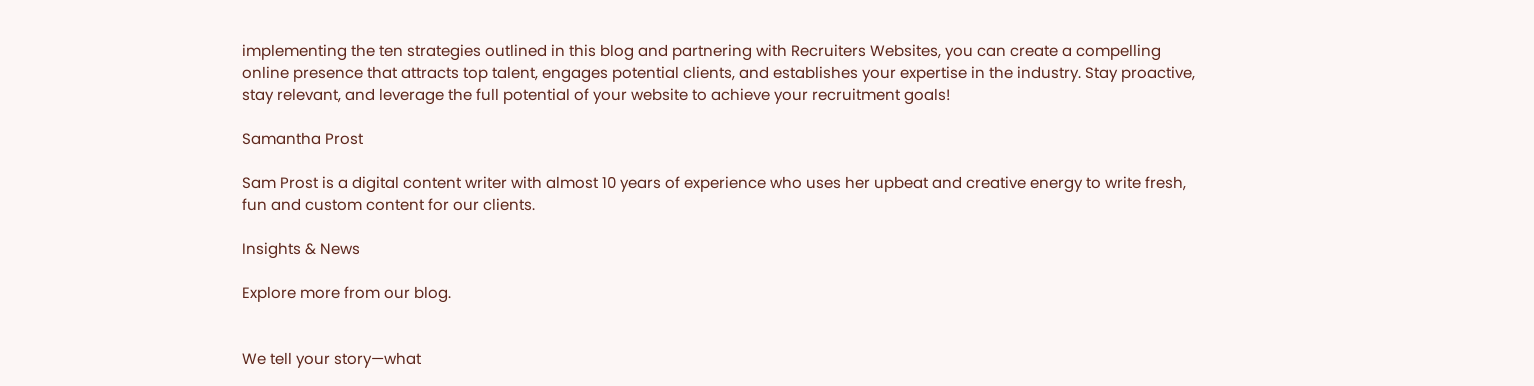implementing the ten strategies outlined in this blog and partnering with Recruiters Websites, you can create a compelling online presence that attracts top talent, engages potential clients, and establishes your expertise in the industry. Stay proactive, stay relevant, and leverage the full potential of your website to achieve your recruitment goals!

Samantha Prost

Sam Prost is a digital content writer with almost 10 years of experience who uses her upbeat and creative energy to write fresh, fun and custom content for our clients.

Insights & News

Explore more from our blog.


We tell your story—what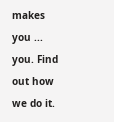makes you ... you. Find out how we do it.